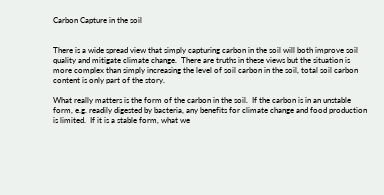Carbon Capture in the soil


There is a wide spread view that simply capturing carbon in the soil will both improve soil quality and mitigate climate change.  There are truths in these views but the situation is more complex than simply increasing the level of soil carbon in the soil, total soil carbon content is only part of the story.

What really matters is the form of the carbon in the soil.  If the carbon is in an unstable form, e.g. readily digested by bacteria, any benefits for climate change and food production is limited.  If it is a stable form, what we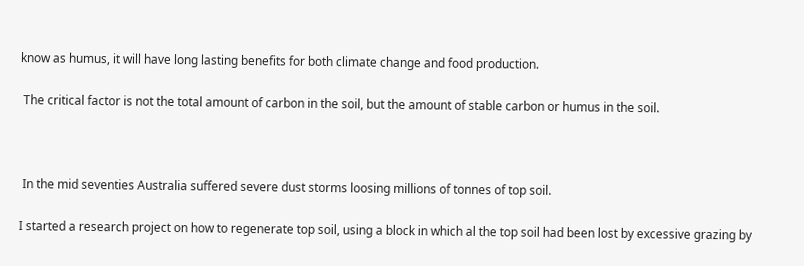know as humus, it will have long lasting benefits for both climate change and food production.

 The critical factor is not the total amount of carbon in the soil, but the amount of stable carbon or humus in the soil.



 In the mid seventies Australia suffered severe dust storms loosing millions of tonnes of top soil.

I started a research project on how to regenerate top soil, using a block in which al the top soil had been lost by excessive grazing by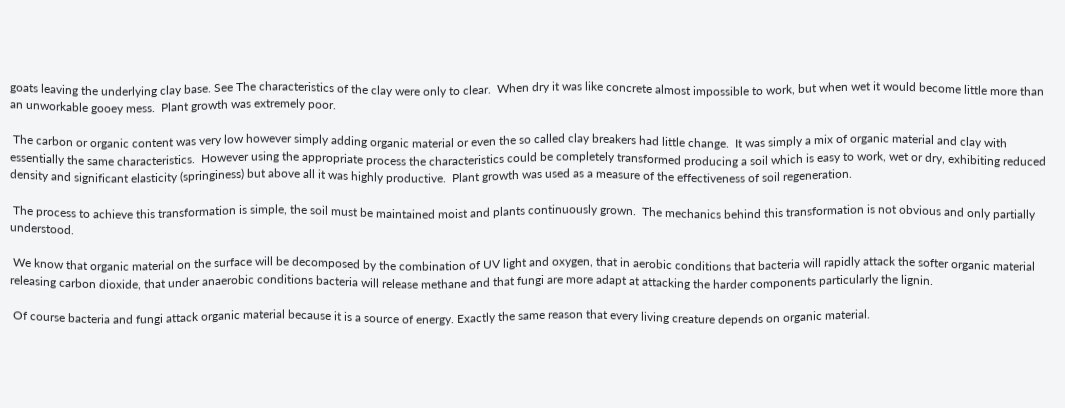goats leaving the underlying clay base. See The characteristics of the clay were only to clear.  When dry it was like concrete almost impossible to work, but when wet it would become little more than an unworkable gooey mess.  Plant growth was extremely poor.

 The carbon or organic content was very low however simply adding organic material or even the so called clay breakers had little change.  It was simply a mix of organic material and clay with essentially the same characteristics.  However using the appropriate process the characteristics could be completely transformed producing a soil which is easy to work, wet or dry, exhibiting reduced density and significant elasticity (springiness) but above all it was highly productive.  Plant growth was used as a measure of the effectiveness of soil regeneration.

 The process to achieve this transformation is simple, the soil must be maintained moist and plants continuously grown.  The mechanics behind this transformation is not obvious and only partially understood.

 We know that organic material on the surface will be decomposed by the combination of UV light and oxygen, that in aerobic conditions that bacteria will rapidly attack the softer organic material releasing carbon dioxide, that under anaerobic conditions bacteria will release methane and that fungi are more adapt at attacking the harder components particularly the lignin.

 Of course bacteria and fungi attack organic material because it is a source of energy. Exactly the same reason that every living creature depends on organic material.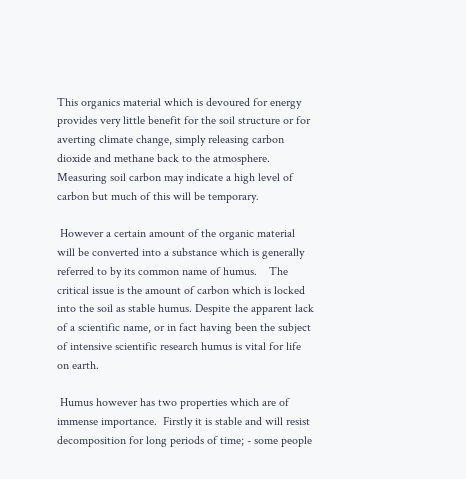This organics material which is devoured for energy provides very little benefit for the soil structure or for averting climate change, simply releasing carbon dioxide and methane back to the atmosphere. Measuring soil carbon may indicate a high level of carbon but much of this will be temporary.

 However a certain amount of the organic material will be converted into a substance which is generally referred to by its common name of humus.    The critical issue is the amount of carbon which is locked into the soil as stable humus. Despite the apparent lack of a scientific name, or in fact having been the subject of intensive scientific research humus is vital for life on earth.

 Humus however has two properties which are of immense importance.  Firstly it is stable and will resist decomposition for long periods of time; - some people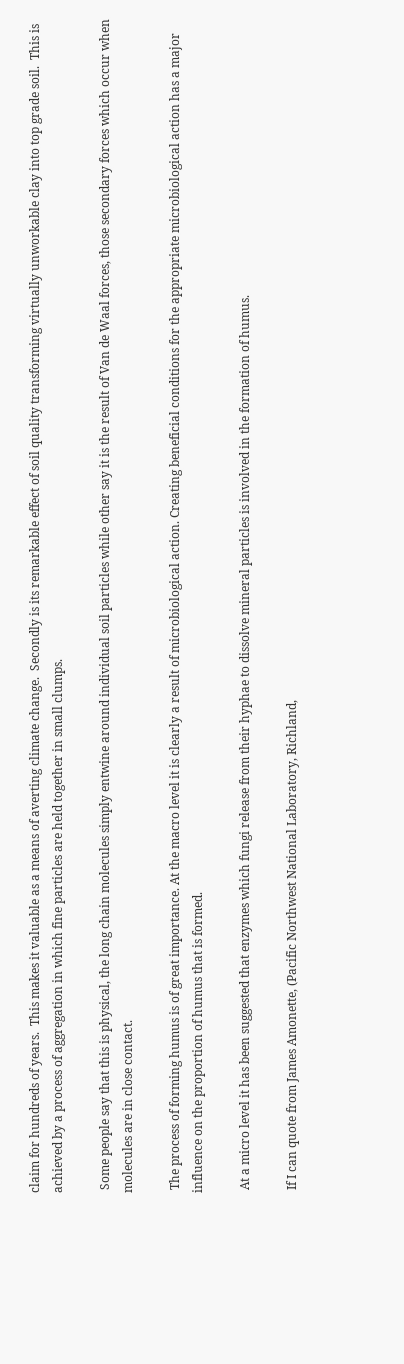claim for hundreds of years.  This makes it valuable as a means of averting climate change.  Secondly is its remarkable effect of soil quality transforming virtually unworkable clay into top grade soil.  This is achieved by a process of aggregation in which fine particles are held together in small clumps.

 Some people say that this is physical, the long chain molecules simply entwine around individual soil particles while other say it is the result of Van de Waal forces, those secondary forces which occur when molecules are in close contact.

 The process of forming humus is of great importance. At the macro level it is clearly a result of microbiological action. Creating beneficial conditions for the appropriate microbiological action has a major influence on the proportion of humus that is formed.

 At a micro level it has been suggested that enzymes which fungi release from their hyphae to dissolve mineral particles is involved in the formation of humus.

 If I can quote from James Amonette, (Pacific Northwest National Laboratory, Richland,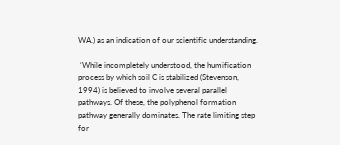WA.) as an indication of our scientific understanding.

 ‘While incompletely understood, the humification process by which soil C is stabilized (Stevenson, 1994) is believed to involve several parallel pathways. Of these, the polyphenol formation pathway generally dominates. The rate limiting step for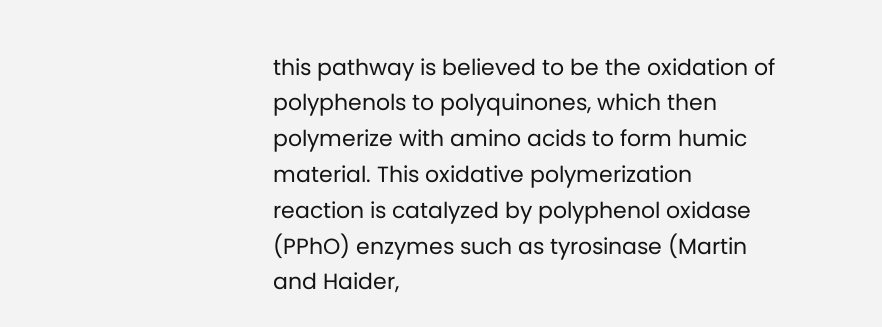this pathway is believed to be the oxidation of polyphenols to polyquinones, which then polymerize with amino acids to form humic material. This oxidative polymerization reaction is catalyzed by polyphenol oxidase (PPhO) enzymes such as tyrosinase (Martin and Haider,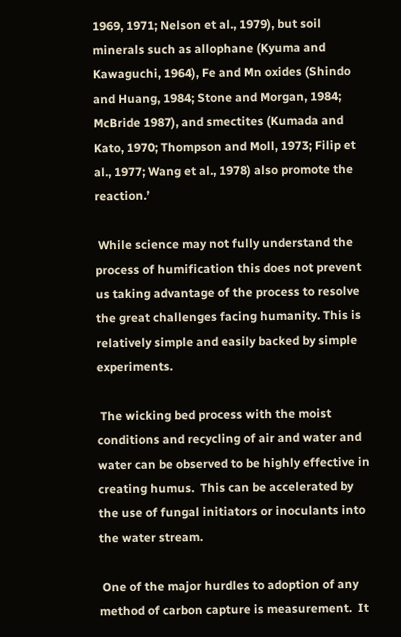1969, 1971; Nelson et al., 1979), but soil minerals such as allophane (Kyuma and Kawaguchi, 1964), Fe and Mn oxides (Shindo and Huang, 1984; Stone and Morgan, 1984; McBride 1987), and smectites (Kumada and Kato, 1970; Thompson and Moll, 1973; Filip et al., 1977; Wang et al., 1978) also promote the reaction.’

 While science may not fully understand the process of humification this does not prevent us taking advantage of the process to resolve the great challenges facing humanity. This is relatively simple and easily backed by simple experiments.

 The wicking bed process with the moist conditions and recycling of air and water and water can be observed to be highly effective in creating humus.  This can be accelerated by the use of fungal initiators or inoculants into the water stream.

 One of the major hurdles to adoption of any method of carbon capture is measurement.  It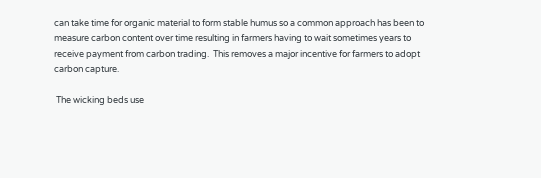can take time for organic material to form stable humus so a common approach has been to measure carbon content over time resulting in farmers having to wait sometimes years to receive payment from carbon trading.  This removes a major incentive for farmers to adopt carbon capture.

 The wicking beds use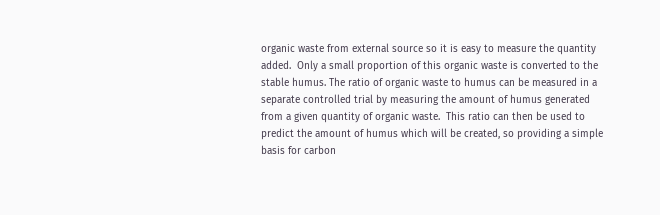organic waste from external source so it is easy to measure the quantity added.  Only a small proportion of this organic waste is converted to the stable humus. The ratio of organic waste to humus can be measured in a separate controlled trial by measuring the amount of humus generated from a given quantity of organic waste.  This ratio can then be used to predict the amount of humus which will be created, so providing a simple basis for carbon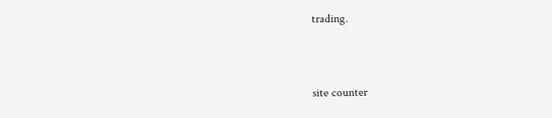trading.


site counter